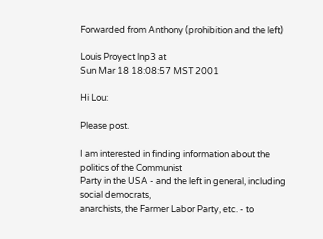Forwarded from Anthony (prohibition and the left)

Louis Proyect lnp3 at
Sun Mar 18 18:08:57 MST 2001

Hi Lou:

Please post.

I am interested in finding information about the politics of the Communist
Party in the USA - and the left in general, including social democrats,
anarchists, the Farmer Labor Party, etc. - to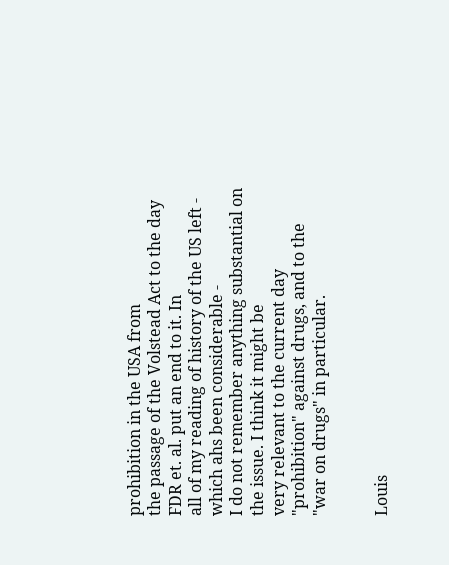prohibition in the USA from
the passage of the Volstead Act to the day FDR et. al. put an end to it. In
all of my reading of history of the US left - which ahs been considerable -
I do not remember anything substantial on the issue. I think it might be
very relevant to the current day "prohibition" against drugs, and to the
"war on drugs" in particular.


Louis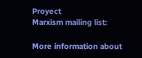Proyect
Marxism mailing list:

More information about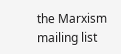the Marxism mailing list